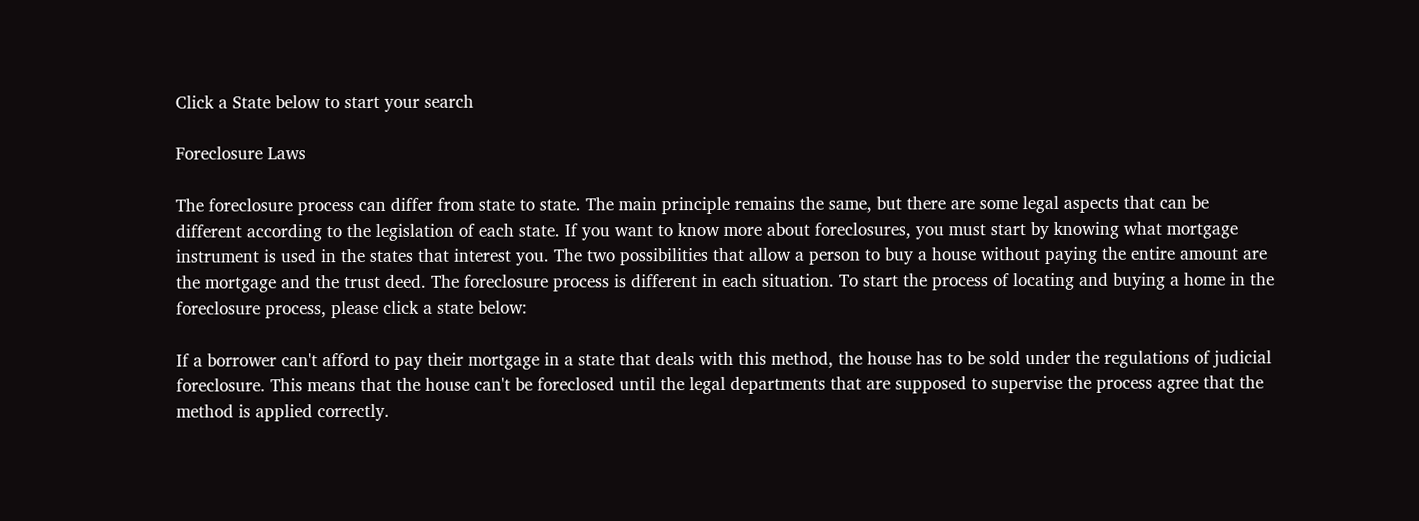Click a State below to start your search

Foreclosure Laws

The foreclosure process can differ from state to state. The main principle remains the same, but there are some legal aspects that can be different according to the legislation of each state. If you want to know more about foreclosures, you must start by knowing what mortgage instrument is used in the states that interest you. The two possibilities that allow a person to buy a house without paying the entire amount are the mortgage and the trust deed. The foreclosure process is different in each situation. To start the process of locating and buying a home in the foreclosure process, please click a state below:

If a borrower can't afford to pay their mortgage in a state that deals with this method, the house has to be sold under the regulations of judicial foreclosure. This means that the house can't be foreclosed until the legal departments that are supposed to supervise the process agree that the method is applied correctly.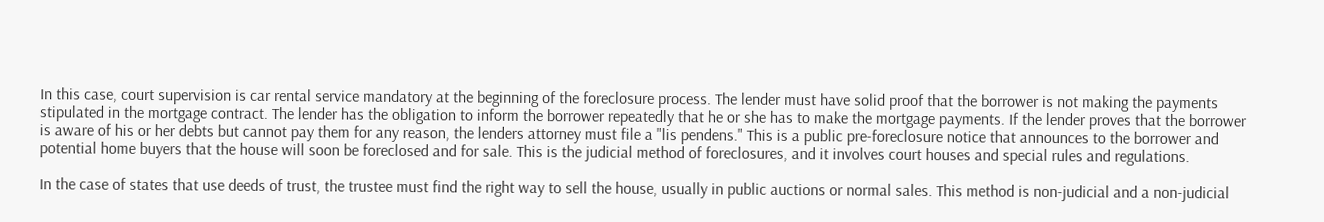In this case, court supervision is car rental service mandatory at the beginning of the foreclosure process. The lender must have solid proof that the borrower is not making the payments stipulated in the mortgage contract. The lender has the obligation to inform the borrower repeatedly that he or she has to make the mortgage payments. If the lender proves that the borrower is aware of his or her debts but cannot pay them for any reason, the lenders attorney must file a "lis pendens." This is a public pre-foreclosure notice that announces to the borrower and potential home buyers that the house will soon be foreclosed and for sale. This is the judicial method of foreclosures, and it involves court houses and special rules and regulations.

In the case of states that use deeds of trust, the trustee must find the right way to sell the house, usually in public auctions or normal sales. This method is non-judicial and a non-judicial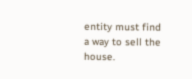entity must find a way to sell the house.